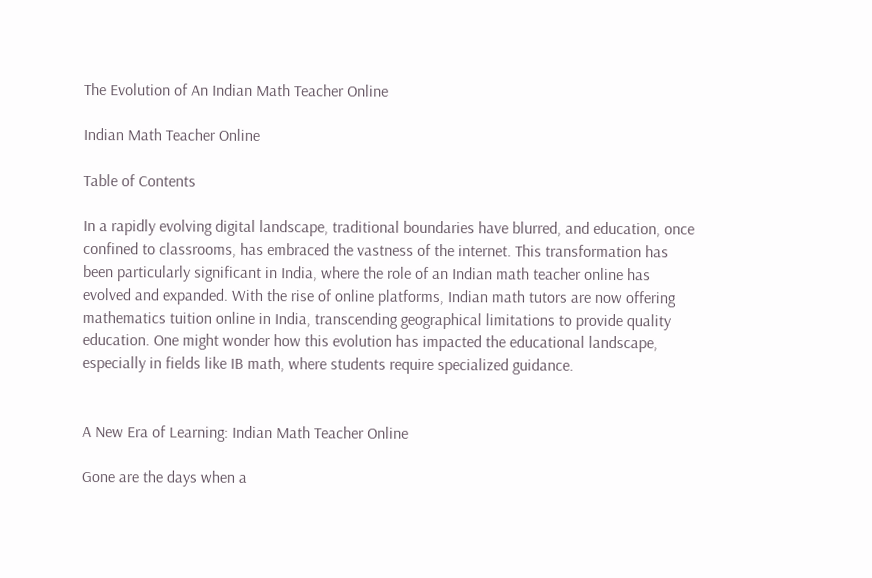The Evolution of An Indian Math Teacher Online

Indian Math Teacher Online

Table of Contents

In a rapidly evolving digital landscape, traditional boundaries have blurred, and education, once confined to classrooms, has embraced the vastness of the internet. This transformation has been particularly significant in India, where the role of an Indian math teacher online has evolved and expanded. With the rise of online platforms, Indian math tutors are now offering mathematics tuition online in India, transcending geographical limitations to provide quality education. One might wonder how this evolution has impacted the educational landscape, especially in fields like IB math, where students require specialized guidance.


A New Era of Learning: Indian Math Teacher Online

Gone are the days when a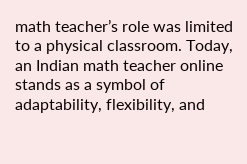math teacher’s role was limited to a physical classroom. Today, an Indian math teacher online stands as a symbol of adaptability, flexibility, and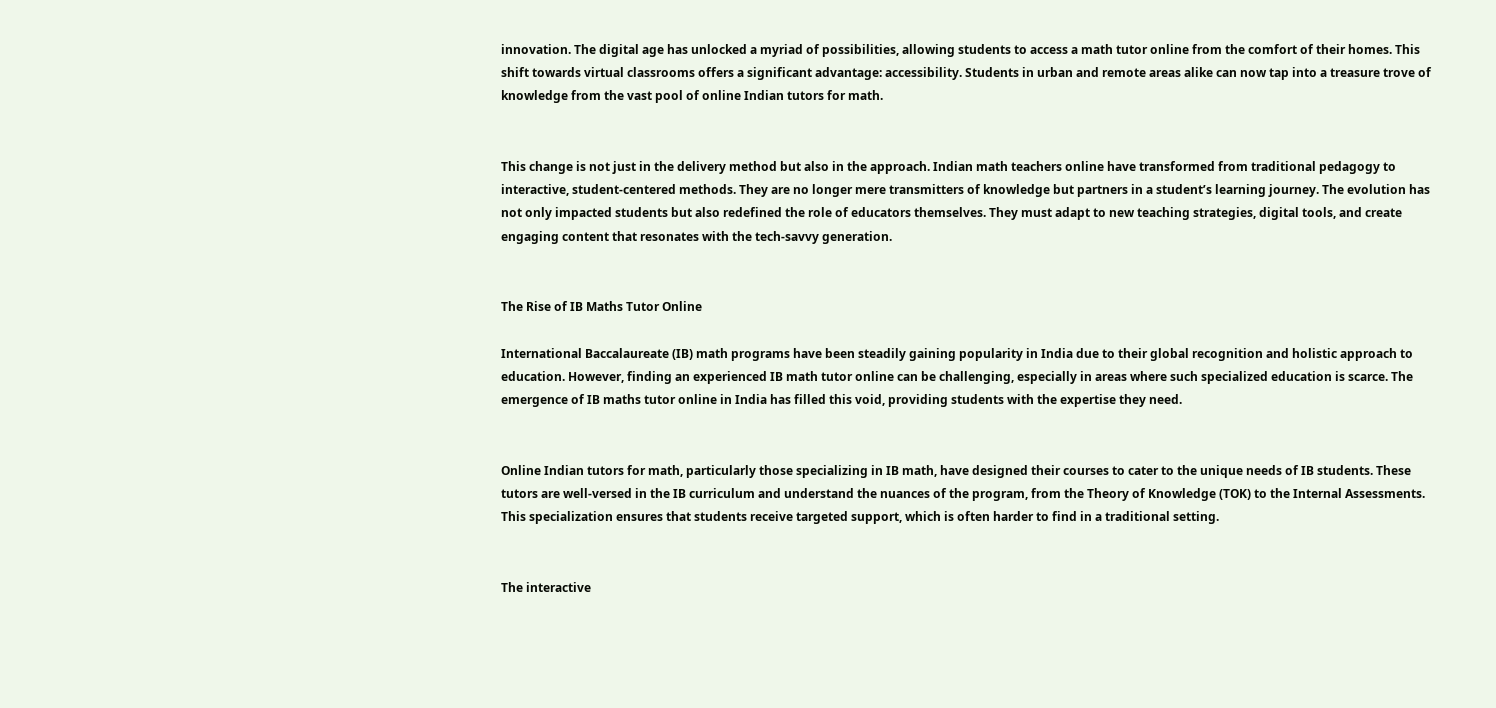innovation. The digital age has unlocked a myriad of possibilities, allowing students to access a math tutor online from the comfort of their homes. This shift towards virtual classrooms offers a significant advantage: accessibility. Students in urban and remote areas alike can now tap into a treasure trove of knowledge from the vast pool of online Indian tutors for math.


This change is not just in the delivery method but also in the approach. Indian math teachers online have transformed from traditional pedagogy to interactive, student-centered methods. They are no longer mere transmitters of knowledge but partners in a student’s learning journey. The evolution has not only impacted students but also redefined the role of educators themselves. They must adapt to new teaching strategies, digital tools, and create engaging content that resonates with the tech-savvy generation.


The Rise of IB Maths Tutor Online

International Baccalaureate (IB) math programs have been steadily gaining popularity in India due to their global recognition and holistic approach to education. However, finding an experienced IB math tutor online can be challenging, especially in areas where such specialized education is scarce. The emergence of IB maths tutor online in India has filled this void, providing students with the expertise they need.


Online Indian tutors for math, particularly those specializing in IB math, have designed their courses to cater to the unique needs of IB students. These tutors are well-versed in the IB curriculum and understand the nuances of the program, from the Theory of Knowledge (TOK) to the Internal Assessments. This specialization ensures that students receive targeted support, which is often harder to find in a traditional setting.


The interactive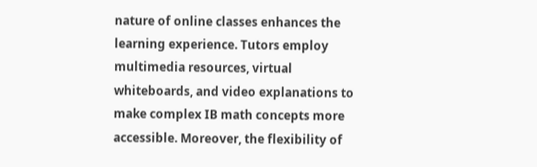nature of online classes enhances the learning experience. Tutors employ multimedia resources, virtual whiteboards, and video explanations to make complex IB math concepts more accessible. Moreover, the flexibility of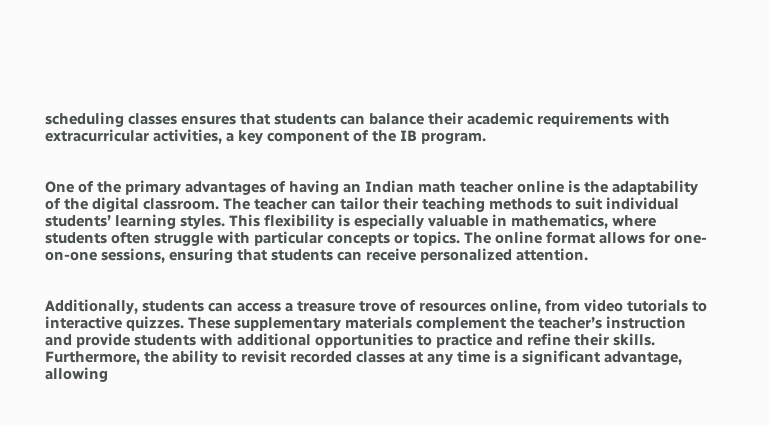scheduling classes ensures that students can balance their academic requirements with extracurricular activities, a key component of the IB program.


One of the primary advantages of having an Indian math teacher online is the adaptability of the digital classroom. The teacher can tailor their teaching methods to suit individual students’ learning styles. This flexibility is especially valuable in mathematics, where students often struggle with particular concepts or topics. The online format allows for one-on-one sessions, ensuring that students can receive personalized attention.


Additionally, students can access a treasure trove of resources online, from video tutorials to interactive quizzes. These supplementary materials complement the teacher’s instruction and provide students with additional opportunities to practice and refine their skills. Furthermore, the ability to revisit recorded classes at any time is a significant advantage, allowing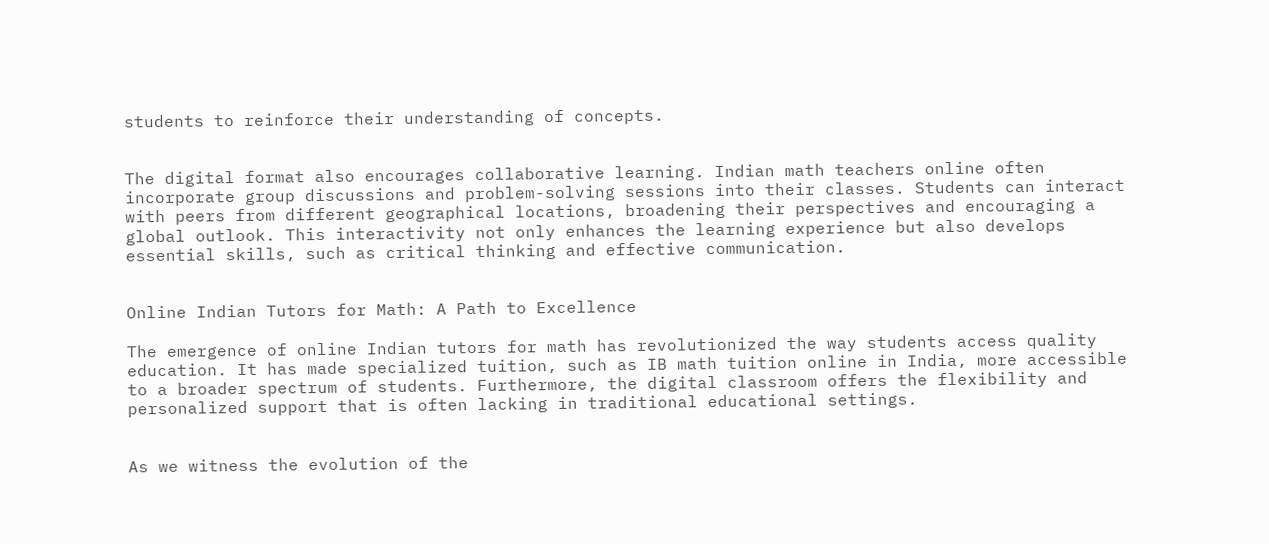students to reinforce their understanding of concepts.


The digital format also encourages collaborative learning. Indian math teachers online often incorporate group discussions and problem-solving sessions into their classes. Students can interact with peers from different geographical locations, broadening their perspectives and encouraging a global outlook. This interactivity not only enhances the learning experience but also develops essential skills, such as critical thinking and effective communication.


Online Indian Tutors for Math: A Path to Excellence

The emergence of online Indian tutors for math has revolutionized the way students access quality education. It has made specialized tuition, such as IB math tuition online in India, more accessible to a broader spectrum of students. Furthermore, the digital classroom offers the flexibility and personalized support that is often lacking in traditional educational settings.


As we witness the evolution of the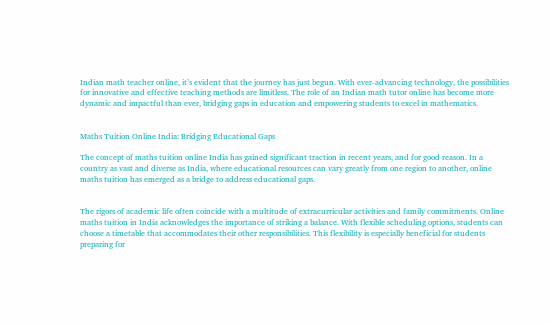Indian math teacher online, it’s evident that the journey has just begun. With ever-advancing technology, the possibilities for innovative and effective teaching methods are limitless. The role of an Indian math tutor online has become more dynamic and impactful than ever, bridging gaps in education and empowering students to excel in mathematics.


Maths Tuition Online India: Bridging Educational Gaps

The concept of maths tuition online India has gained significant traction in recent years, and for good reason. In a country as vast and diverse as India, where educational resources can vary greatly from one region to another, online maths tuition has emerged as a bridge to address educational gaps.


The rigors of academic life often coincide with a multitude of extracurricular activities and family commitments. Online maths tuition in India acknowledges the importance of striking a balance. With flexible scheduling options, students can choose a timetable that accommodates their other responsibilities. This flexibility is especially beneficial for students preparing for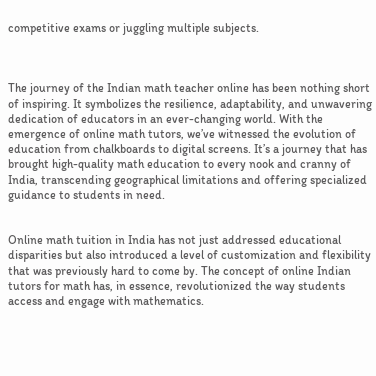competitive exams or juggling multiple subjects.



The journey of the Indian math teacher online has been nothing short of inspiring. It symbolizes the resilience, adaptability, and unwavering dedication of educators in an ever-changing world. With the emergence of online math tutors, we’ve witnessed the evolution of education from chalkboards to digital screens. It’s a journey that has brought high-quality math education to every nook and cranny of India, transcending geographical limitations and offering specialized guidance to students in need.


Online math tuition in India has not just addressed educational disparities but also introduced a level of customization and flexibility that was previously hard to come by. The concept of online Indian tutors for math has, in essence, revolutionized the way students access and engage with mathematics.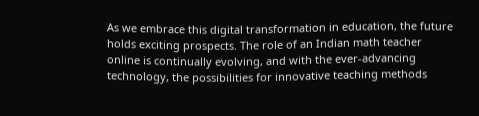As we embrace this digital transformation in education, the future holds exciting prospects. The role of an Indian math teacher online is continually evolving, and with the ever-advancing technology, the possibilities for innovative teaching methods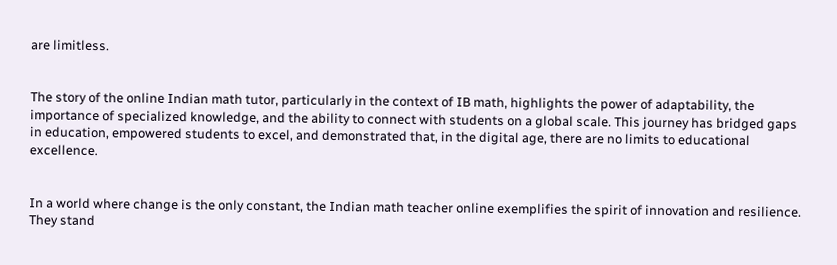are limitless.


The story of the online Indian math tutor, particularly in the context of IB math, highlights the power of adaptability, the importance of specialized knowledge, and the ability to connect with students on a global scale. This journey has bridged gaps in education, empowered students to excel, and demonstrated that, in the digital age, there are no limits to educational excellence.


In a world where change is the only constant, the Indian math teacher online exemplifies the spirit of innovation and resilience. They stand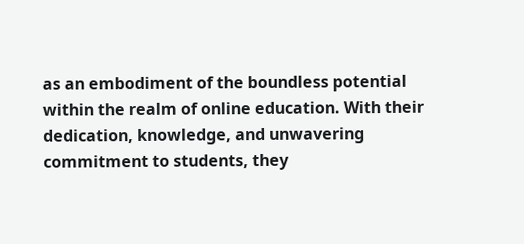as an embodiment of the boundless potential within the realm of online education. With their dedication, knowledge, and unwavering commitment to students, they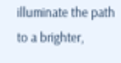illuminate the path to a brighter,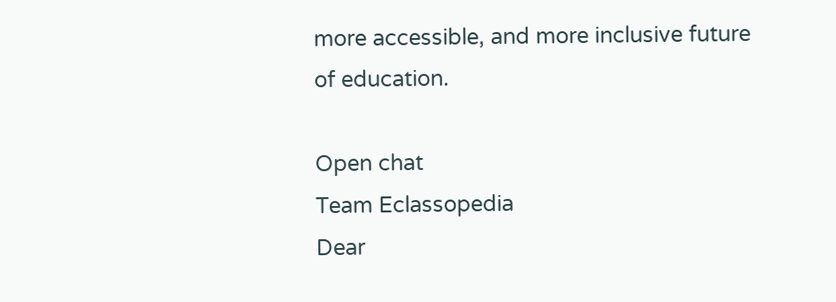more accessible, and more inclusive future of education.

Open chat
Team Eclassopedia
Dear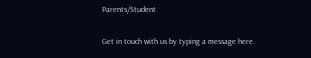Parents/Student

Get in touch with us by typing a message here.